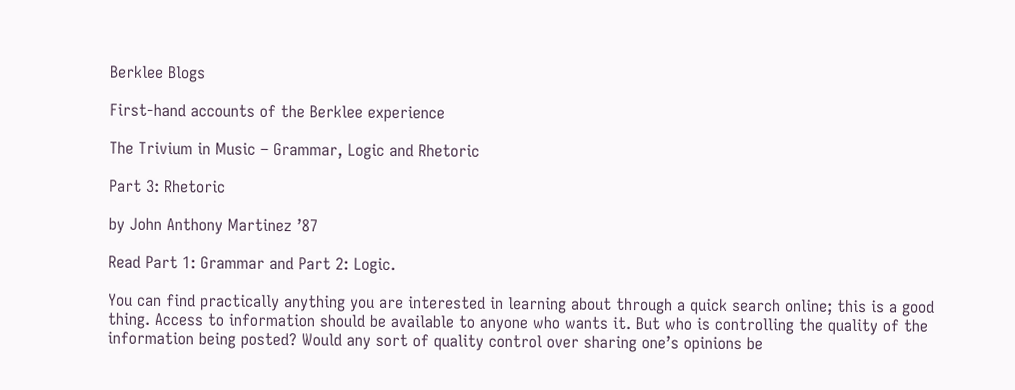Berklee Blogs

First-hand accounts of the Berklee experience

The Trivium in Music – Grammar, Logic and Rhetoric

Part 3: Rhetoric

by John Anthony Martinez ’87

Read Part 1: Grammar and Part 2: Logic.

You can find practically anything you are interested in learning about through a quick search online; this is a good thing. Access to information should be available to anyone who wants it. But who is controlling the quality of the information being posted? Would any sort of quality control over sharing one’s opinions be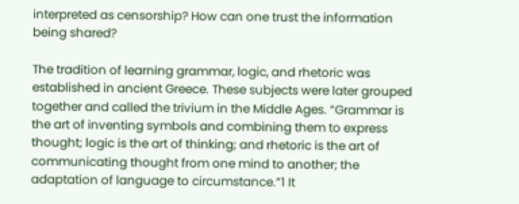interpreted as censorship? How can one trust the information being shared?

The tradition of learning grammar, logic, and rhetoric was established in ancient Greece. These subjects were later grouped together and called the trivium in the Middle Ages. “Grammar is the art of inventing symbols and combining them to express thought; logic is the art of thinking; and rhetoric is the art of communicating thought from one mind to another; the adaptation of language to circumstance.”1 It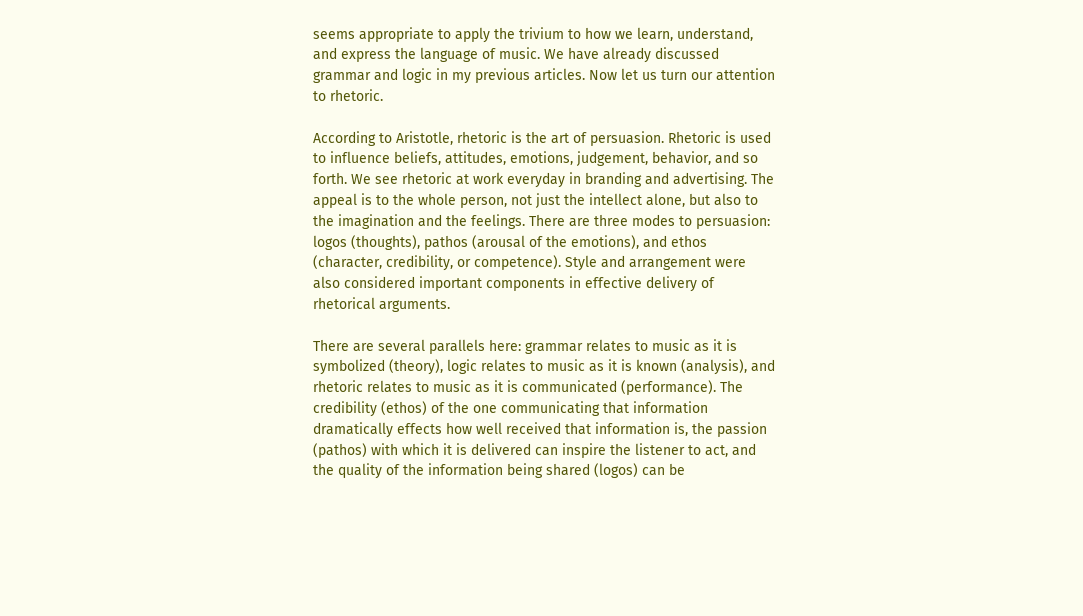seems appropriate to apply the trivium to how we learn, understand, and express the language of music. We have already discussed grammar and logic in my previous articles. Now let us turn our attention to rhetoric.

According to Aristotle, rhetoric is the art of persuasion. Rhetoric is used to influence beliefs, attitudes, emotions, judgement, behavior, and so forth. We see rhetoric at work everyday in branding and advertising. The appeal is to the whole person, not just the intellect alone, but also to the imagination and the feelings. There are three modes to persuasion: logos (thoughts), pathos (arousal of the emotions), and ethos (character, credibility, or competence). Style and arrangement were also considered important components in effective delivery of rhetorical arguments.

There are several parallels here: grammar relates to music as it is symbolized (theory), logic relates to music as it is known (analysis), and rhetoric relates to music as it is communicated (performance). The credibility (ethos) of the one communicating that information dramatically effects how well received that information is, the passion (pathos) with which it is delivered can inspire the listener to act, and the quality of the information being shared (logos) can be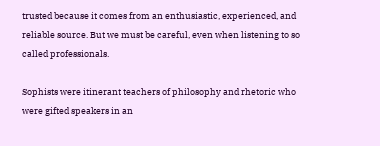trusted because it comes from an enthusiastic, experienced, and reliable source. But we must be careful, even when listening to so called professionals.

Sophists were itinerant teachers of philosophy and rhetoric who were gifted speakers in an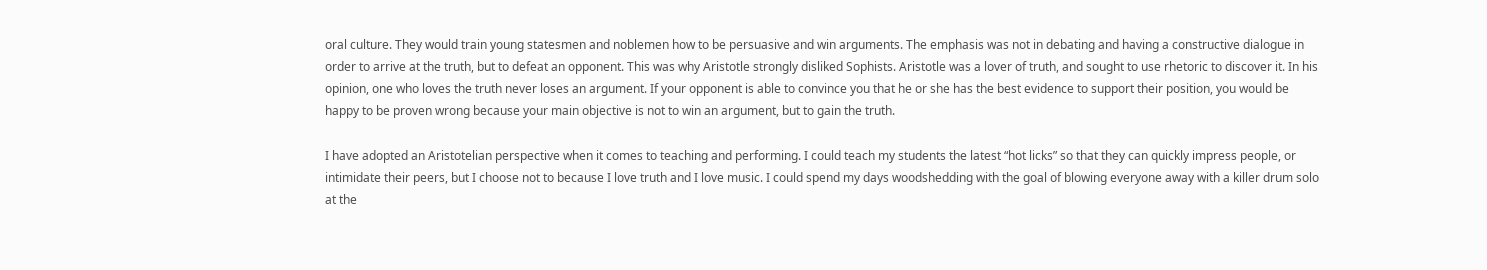oral culture. They would train young statesmen and noblemen how to be persuasive and win arguments. The emphasis was not in debating and having a constructive dialogue in order to arrive at the truth, but to defeat an opponent. This was why Aristotle strongly disliked Sophists. Aristotle was a lover of truth, and sought to use rhetoric to discover it. In his opinion, one who loves the truth never loses an argument. If your opponent is able to convince you that he or she has the best evidence to support their position, you would be happy to be proven wrong because your main objective is not to win an argument, but to gain the truth.

I have adopted an Aristotelian perspective when it comes to teaching and performing. I could teach my students the latest “hot licks” so that they can quickly impress people, or intimidate their peers, but I choose not to because I love truth and I love music. I could spend my days woodshedding with the goal of blowing everyone away with a killer drum solo at the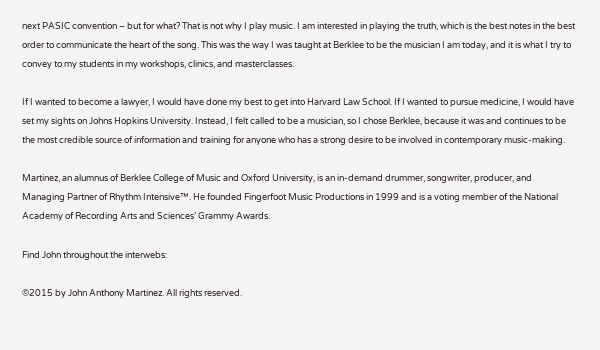next PASIC convention – but for what? That is not why I play music. I am interested in playing the truth, which is the best notes in the best order to communicate the heart of the song. This was the way I was taught at Berklee to be the musician I am today, and it is what I try to convey to my students in my workshops, clinics, and masterclasses.

If I wanted to become a lawyer, I would have done my best to get into Harvard Law School. If I wanted to pursue medicine, I would have set my sights on Johns Hopkins University. Instead, I felt called to be a musician, so I chose Berklee, because it was and continues to be the most credible source of information and training for anyone who has a strong desire to be involved in contemporary music-making.

Martinez, an alumnus of Berklee College of Music and Oxford University, is an in-demand drummer, songwriter, producer, and Managing Partner of Rhythm Intensive™. He founded Fingerfoot Music Productions in 1999 and is a voting member of the National Academy of Recording Arts and Sciences’ Grammy Awards.

Find John throughout the interwebs:

©2015 by John Anthony Martinez. All rights reserved.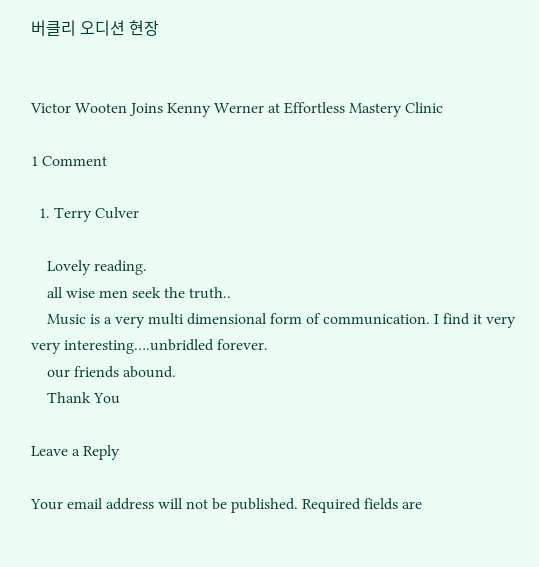버클리 오디션 현장


Victor Wooten Joins Kenny Werner at Effortless Mastery Clinic

1 Comment

  1. Terry Culver

    Lovely reading.
    all wise men seek the truth..
    Music is a very multi dimensional form of communication. I find it very very interesting….unbridled forever.
    our friends abound.
    Thank You

Leave a Reply

Your email address will not be published. Required fields are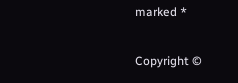marked *

Copyright ©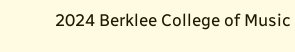2024 Berklee College of Music